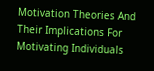Motivation Theories And Their Implications For Motivating Individuals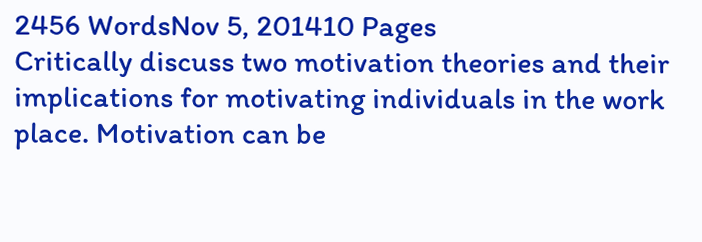2456 WordsNov 5, 201410 Pages
Critically discuss two motivation theories and their implications for motivating individuals in the work place. Motivation can be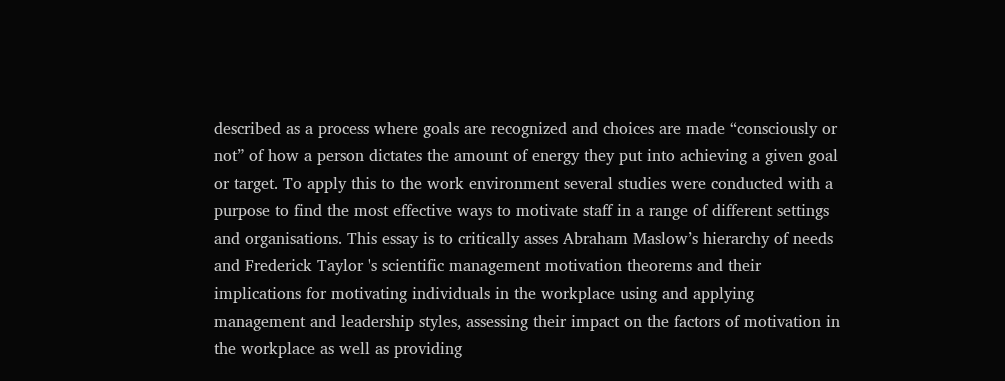described as a process where goals are recognized and choices are made “consciously or not” of how a person dictates the amount of energy they put into achieving a given goal or target. To apply this to the work environment several studies were conducted with a purpose to find the most effective ways to motivate staff in a range of different settings and organisations. This essay is to critically asses Abraham Maslow’s hierarchy of needs and Frederick Taylor 's scientific management motivation theorems and their implications for motivating individuals in the workplace using and applying management and leadership styles, assessing their impact on the factors of motivation in the workplace as well as providing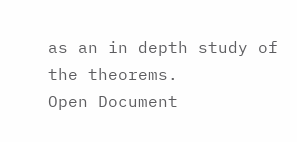as an in depth study of the theorems.
Open Document